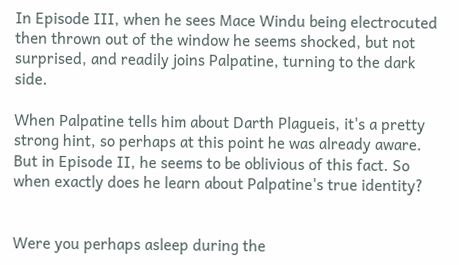In Episode III, when he sees Mace Windu being electrocuted then thrown out of the window he seems shocked, but not surprised, and readily joins Palpatine, turning to the dark side.

When Palpatine tells him about Darth Plagueis, it's a pretty strong hint, so perhaps at this point he was already aware. But in Episode II, he seems to be oblivious of this fact. So when exactly does he learn about Palpatine's true identity?


Were you perhaps asleep during the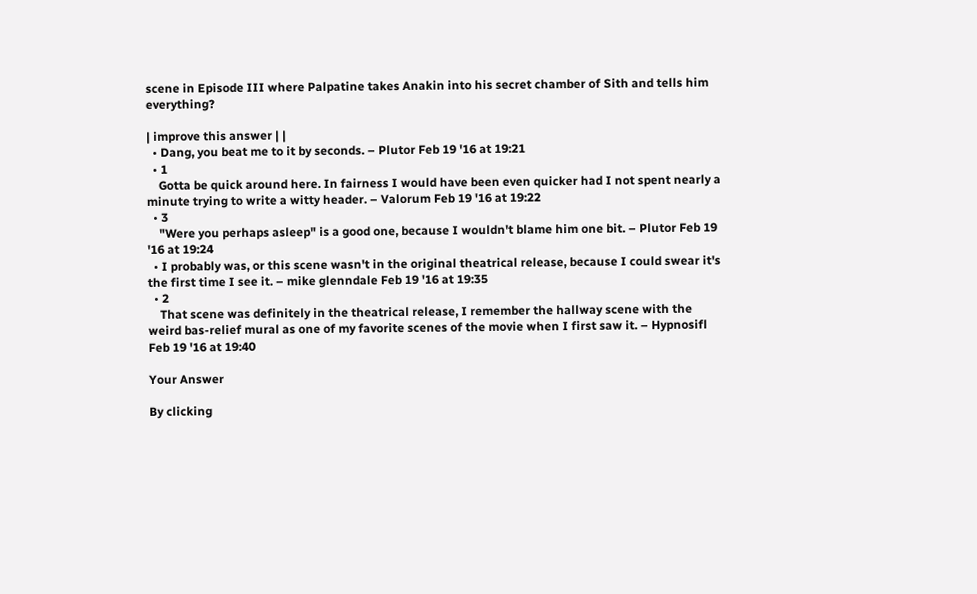scene in Episode III where Palpatine takes Anakin into his secret chamber of Sith and tells him everything?

| improve this answer | |
  • Dang, you beat me to it by seconds. – Plutor Feb 19 '16 at 19:21
  • 1
    Gotta be quick around here. In fairness I would have been even quicker had I not spent nearly a minute trying to write a witty header. – Valorum Feb 19 '16 at 19:22
  • 3
    "Were you perhaps asleep" is a good one, because I wouldn't blame him one bit. – Plutor Feb 19 '16 at 19:24
  • I probably was, or this scene wasn't in the original theatrical release, because I could swear it's the first time I see it. – mike glenndale Feb 19 '16 at 19:35
  • 2
    That scene was definitely in the theatrical release, I remember the hallway scene with the weird bas-relief mural as one of my favorite scenes of the movie when I first saw it. – Hypnosifl Feb 19 '16 at 19:40

Your Answer

By clicking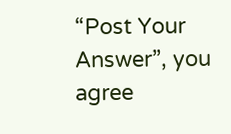“Post Your Answer”, you agree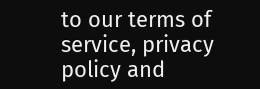to our terms of service, privacy policy and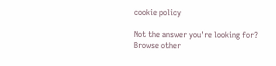cookie policy

Not the answer you're looking for? Browse other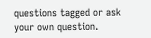questions tagged or ask your own question.